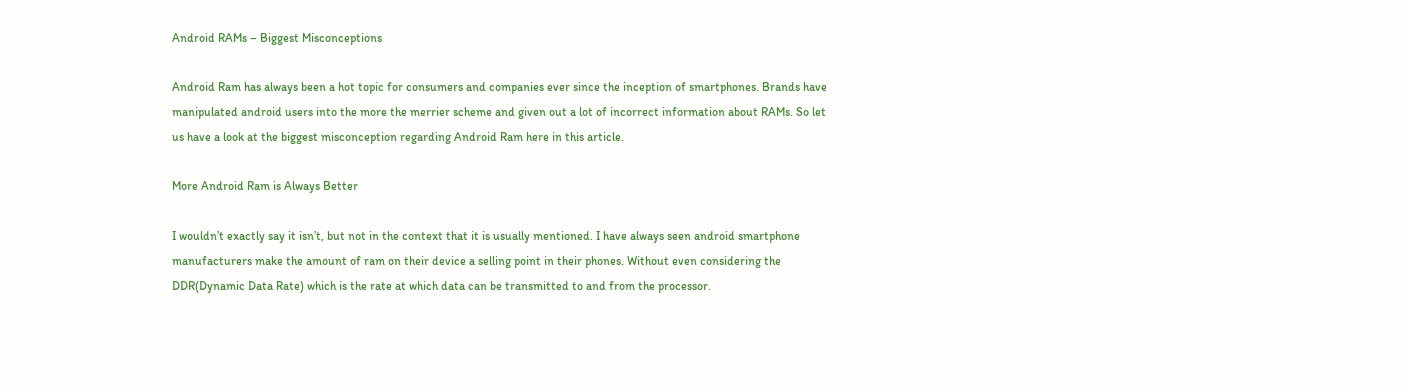Android RAMs – Biggest Misconceptions

Android Ram has always been a hot topic for consumers and companies ever since the inception of smartphones. Brands have manipulated android users into the more the merrier scheme and given out a lot of incorrect information about RAMs. So let us have a look at the biggest misconception regarding Android Ram here in this article.

More Android Ram is Always Better

I wouldn’t exactly say it isn’t, but not in the context that it is usually mentioned. I have always seen android smartphone manufacturers make the amount of ram on their device a selling point in their phones. Without even considering the DDR(Dynamic Data Rate) which is the rate at which data can be transmitted to and from the processor.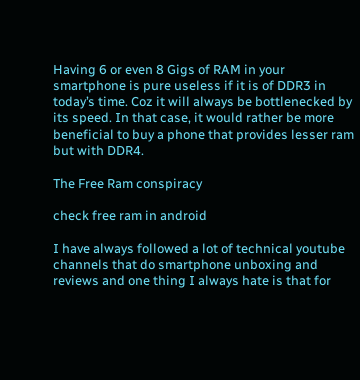Having 6 or even 8 Gigs of RAM in your smartphone is pure useless if it is of DDR3 in today’s time. Coz it will always be bottlenecked by its speed. In that case, it would rather be more beneficial to buy a phone that provides lesser ram but with DDR4.

The Free Ram conspiracy

check free ram in android

I have always followed a lot of technical youtube channels that do smartphone unboxing and reviews and one thing I always hate is that for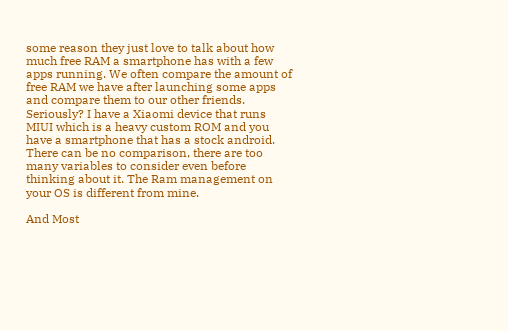some reason they just love to talk about how much free RAM a smartphone has with a few apps running. We often compare the amount of free RAM we have after launching some apps and compare them to our other friends. Seriously? I have a Xiaomi device that runs MIUI which is a heavy custom ROM and you have a smartphone that has a stock android. There can be no comparison, there are too many variables to consider even before thinking about it. The Ram management on your OS is different from mine.

And Most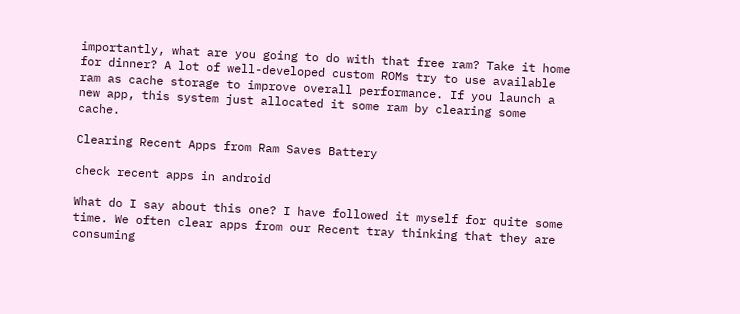importantly, what are you going to do with that free ram? Take it home for dinner? A lot of well-developed custom ROMs try to use available ram as cache storage to improve overall performance. If you launch a new app, this system just allocated it some ram by clearing some cache.

Clearing Recent Apps from Ram Saves Battery

check recent apps in android

What do I say about this one? I have followed it myself for quite some time. We often clear apps from our Recent tray thinking that they are consuming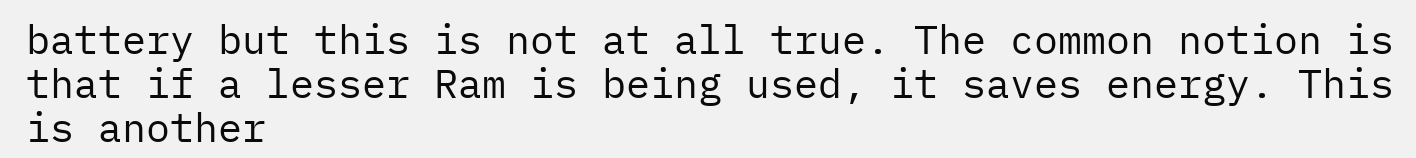battery but this is not at all true. The common notion is that if a lesser Ram is being used, it saves energy. This is another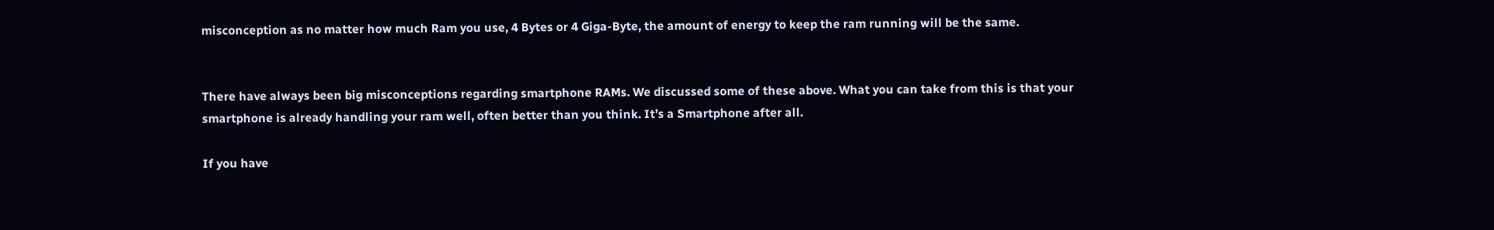misconception as no matter how much Ram you use, 4 Bytes or 4 Giga-Byte, the amount of energy to keep the ram running will be the same.


There have always been big misconceptions regarding smartphone RAMs. We discussed some of these above. What you can take from this is that your smartphone is already handling your ram well, often better than you think. It’s a Smartphone after all.

If you have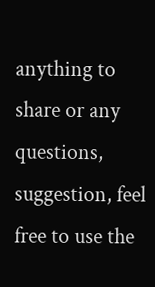anything to share or any questions, suggestion, feel free to use the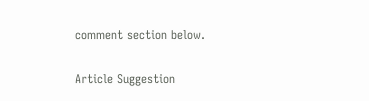comment section below.

Article Suggestion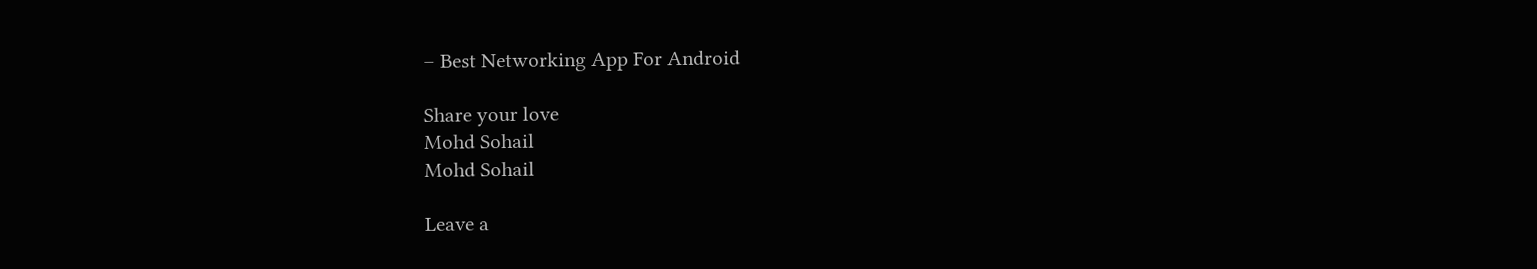– Best Networking App For Android

Share your love
Mohd Sohail
Mohd Sohail

Leave a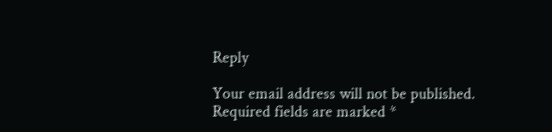Reply

Your email address will not be published. Required fields are marked *